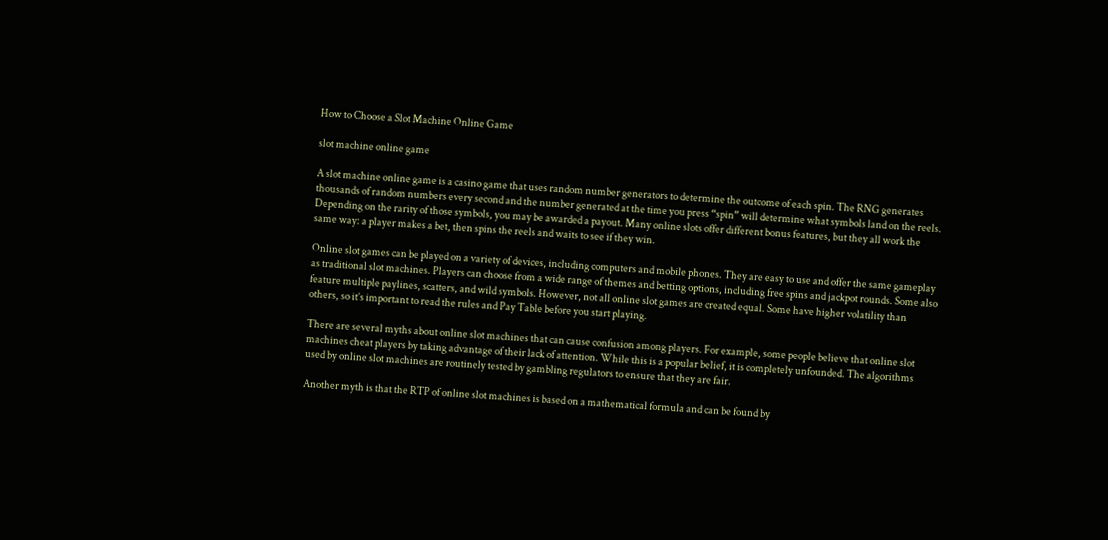How to Choose a Slot Machine Online Game

slot machine online game

A slot machine online game is a casino game that uses random number generators to determine the outcome of each spin. The RNG generates thousands of random numbers every second and the number generated at the time you press “spin” will determine what symbols land on the reels. Depending on the rarity of those symbols, you may be awarded a payout. Many online slots offer different bonus features, but they all work the same way: a player makes a bet, then spins the reels and waits to see if they win.

Online slot games can be played on a variety of devices, including computers and mobile phones. They are easy to use and offer the same gameplay as traditional slot machines. Players can choose from a wide range of themes and betting options, including free spins and jackpot rounds. Some also feature multiple paylines, scatters, and wild symbols. However, not all online slot games are created equal. Some have higher volatility than others, so it’s important to read the rules and Pay Table before you start playing.

There are several myths about online slot machines that can cause confusion among players. For example, some people believe that online slot machines cheat players by taking advantage of their lack of attention. While this is a popular belief, it is completely unfounded. The algorithms used by online slot machines are routinely tested by gambling regulators to ensure that they are fair.

Another myth is that the RTP of online slot machines is based on a mathematical formula and can be found by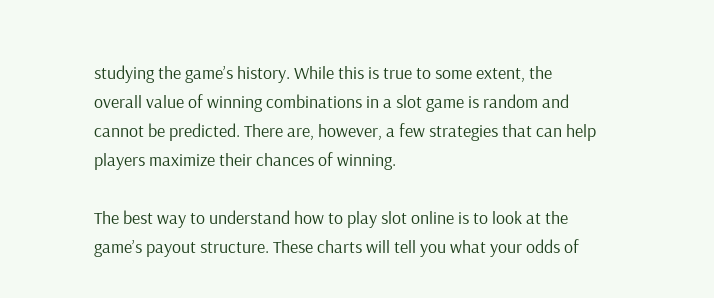studying the game’s history. While this is true to some extent, the overall value of winning combinations in a slot game is random and cannot be predicted. There are, however, a few strategies that can help players maximize their chances of winning.

The best way to understand how to play slot online is to look at the game’s payout structure. These charts will tell you what your odds of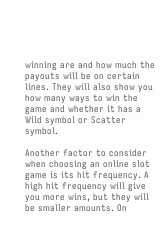winning are and how much the payouts will be on certain lines. They will also show you how many ways to win the game and whether it has a Wild symbol or Scatter symbol.

Another factor to consider when choosing an online slot game is its hit frequency. A high hit frequency will give you more wins, but they will be smaller amounts. On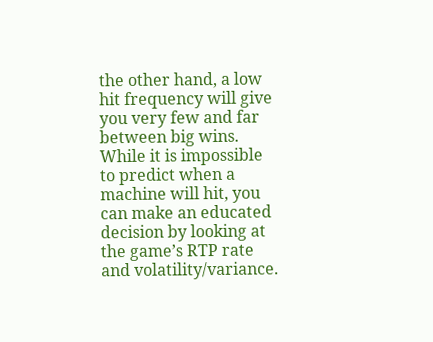the other hand, a low hit frequency will give you very few and far between big wins. While it is impossible to predict when a machine will hit, you can make an educated decision by looking at the game’s RTP rate and volatility/variance.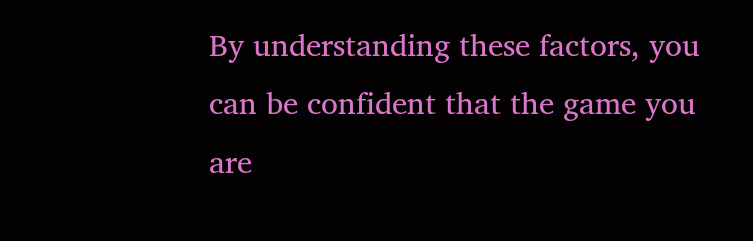By understanding these factors, you can be confident that the game you are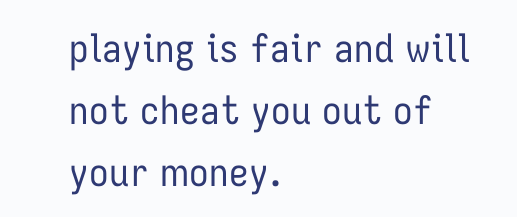playing is fair and will not cheat you out of your money.